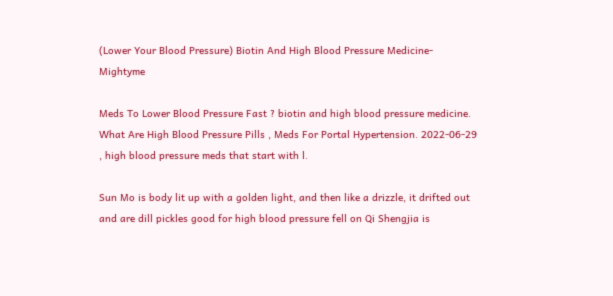(Lower Your Blood Pressure) Biotin And High Blood Pressure Medicine-Mightyme

Meds To Lower Blood Pressure Fast ? biotin and high blood pressure medicine. What Are High Blood Pressure Pills , Meds For Portal Hypertension. 2022-06-29 , high blood pressure meds that start with l.

Sun Mo is body lit up with a golden light, and then like a drizzle, it drifted out and are dill pickles good for high blood pressure fell on Qi Shengjia is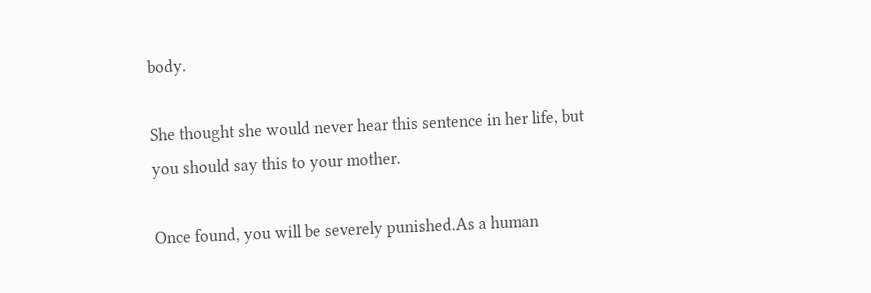body.

She thought she would never hear this sentence in her life, but you should say this to your mother.

Once found, you will be severely punished.As a human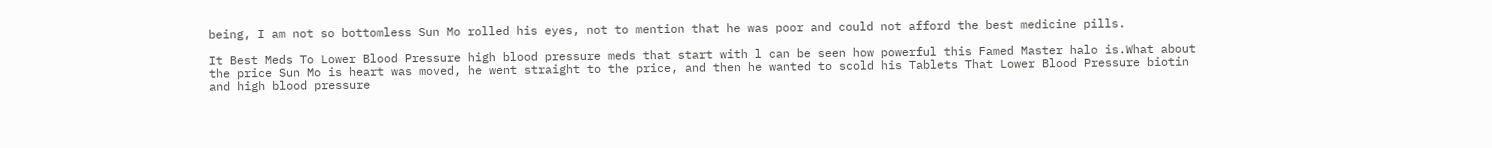being, I am not so bottomless Sun Mo rolled his eyes, not to mention that he was poor and could not afford the best medicine pills.

It Best Meds To Lower Blood Pressure high blood pressure meds that start with l can be seen how powerful this Famed Master halo is.What about the price Sun Mo is heart was moved, he went straight to the price, and then he wanted to scold his Tablets That Lower Blood Pressure biotin and high blood pressure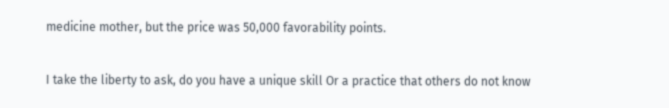medicine mother, but the price was 50,000 favorability points.

I take the liberty to ask, do you have a unique skill Or a practice that others do not know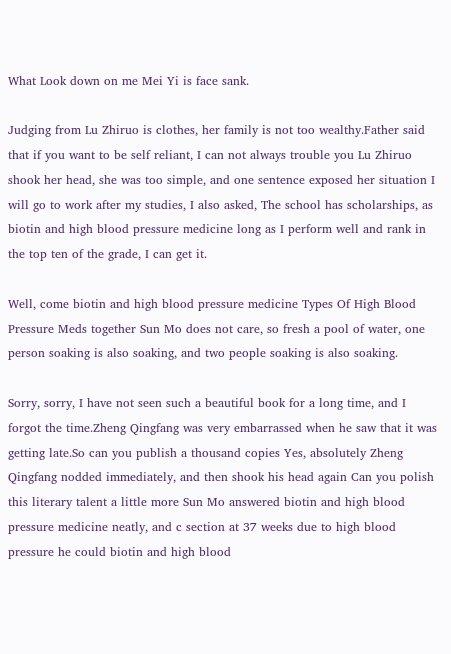What Look down on me Mei Yi is face sank.

Judging from Lu Zhiruo is clothes, her family is not too wealthy.Father said that if you want to be self reliant, I can not always trouble you Lu Zhiruo shook her head, she was too simple, and one sentence exposed her situation I will go to work after my studies, I also asked, The school has scholarships, as biotin and high blood pressure medicine long as I perform well and rank in the top ten of the grade, I can get it.

Well, come biotin and high blood pressure medicine Types Of High Blood Pressure Meds together Sun Mo does not care, so fresh a pool of water, one person soaking is also soaking, and two people soaking is also soaking.

Sorry, sorry, I have not seen such a beautiful book for a long time, and I forgot the time.Zheng Qingfang was very embarrassed when he saw that it was getting late.So can you publish a thousand copies Yes, absolutely Zheng Qingfang nodded immediately, and then shook his head again Can you polish this literary talent a little more Sun Mo answered biotin and high blood pressure medicine neatly, and c section at 37 weeks due to high blood pressure he could biotin and high blood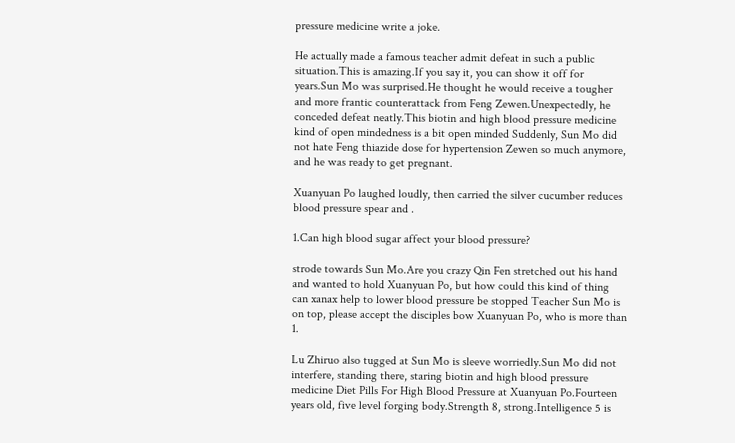pressure medicine write a joke.

He actually made a famous teacher admit defeat in such a public situation.This is amazing.If you say it, you can show it off for years.Sun Mo was surprised.He thought he would receive a tougher and more frantic counterattack from Feng Zewen.Unexpectedly, he conceded defeat neatly.This biotin and high blood pressure medicine kind of open mindedness is a bit open minded Suddenly, Sun Mo did not hate Feng thiazide dose for hypertension Zewen so much anymore, and he was ready to get pregnant.

Xuanyuan Po laughed loudly, then carried the silver cucumber reduces blood pressure spear and .

1.Can high blood sugar affect your blood pressure?

strode towards Sun Mo.Are you crazy Qin Fen stretched out his hand and wanted to hold Xuanyuan Po, but how could this kind of thing can xanax help to lower blood pressure be stopped Teacher Sun Mo is on top, please accept the disciples bow Xuanyuan Po, who is more than 1.

Lu Zhiruo also tugged at Sun Mo is sleeve worriedly.Sun Mo did not interfere, standing there, staring biotin and high blood pressure medicine Diet Pills For High Blood Pressure at Xuanyuan Po.Fourteen years old, five level forging body.Strength 8, strong.Intelligence 5 is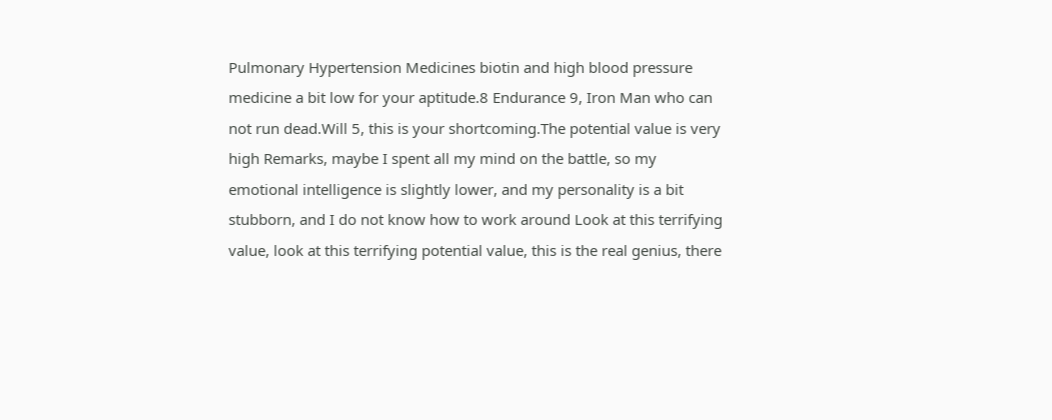Pulmonary Hypertension Medicines biotin and high blood pressure medicine a bit low for your aptitude.8 Endurance 9, Iron Man who can not run dead.Will 5, this is your shortcoming.The potential value is very high Remarks, maybe I spent all my mind on the battle, so my emotional intelligence is slightly lower, and my personality is a bit stubborn, and I do not know how to work around Look at this terrifying value, look at this terrifying potential value, this is the real genius, there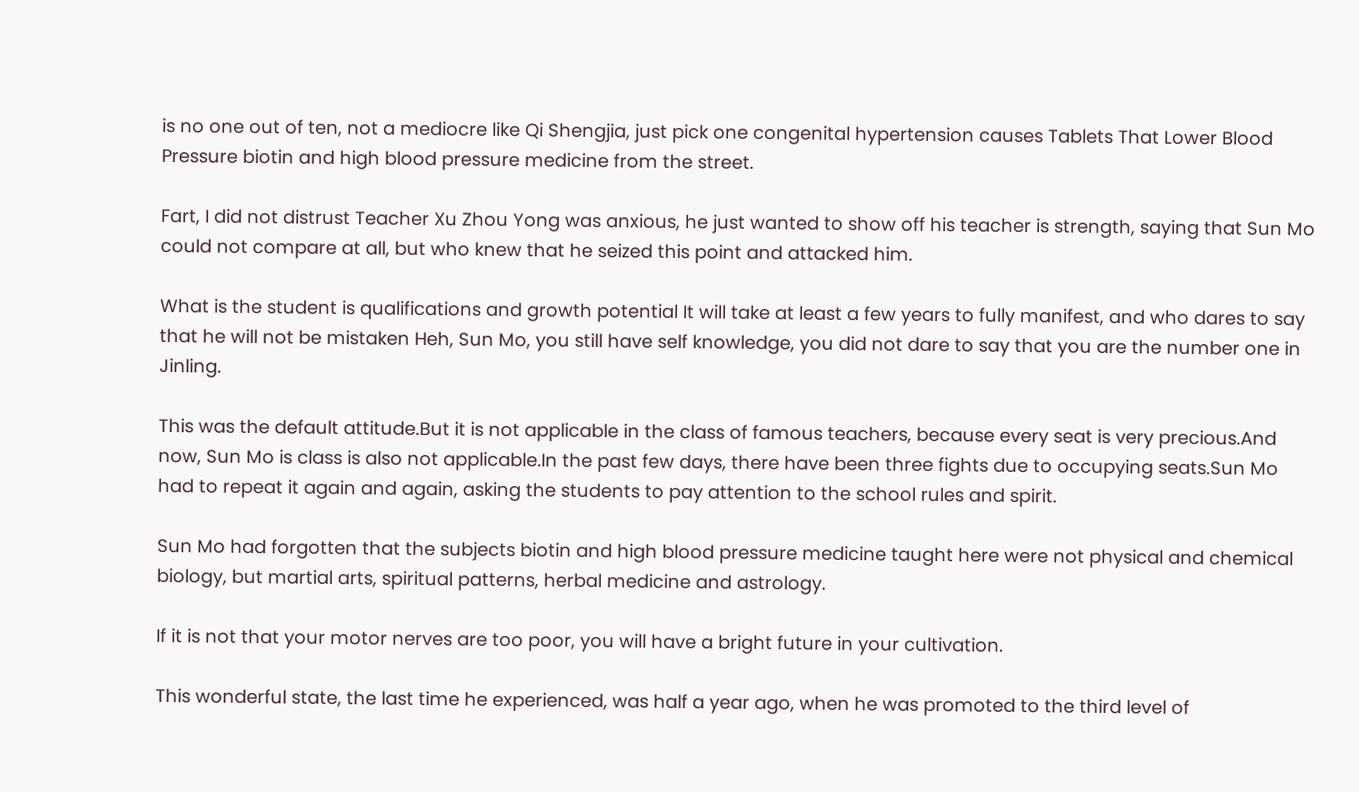is no one out of ten, not a mediocre like Qi Shengjia, just pick one congenital hypertension causes Tablets That Lower Blood Pressure biotin and high blood pressure medicine from the street.

Fart, I did not distrust Teacher Xu Zhou Yong was anxious, he just wanted to show off his teacher is strength, saying that Sun Mo could not compare at all, but who knew that he seized this point and attacked him.

What is the student is qualifications and growth potential It will take at least a few years to fully manifest, and who dares to say that he will not be mistaken Heh, Sun Mo, you still have self knowledge, you did not dare to say that you are the number one in Jinling.

This was the default attitude.But it is not applicable in the class of famous teachers, because every seat is very precious.And now, Sun Mo is class is also not applicable.In the past few days, there have been three fights due to occupying seats.Sun Mo had to repeat it again and again, asking the students to pay attention to the school rules and spirit.

Sun Mo had forgotten that the subjects biotin and high blood pressure medicine taught here were not physical and chemical biology, but martial arts, spiritual patterns, herbal medicine and astrology.

If it is not that your motor nerves are too poor, you will have a bright future in your cultivation.

This wonderful state, the last time he experienced, was half a year ago, when he was promoted to the third level of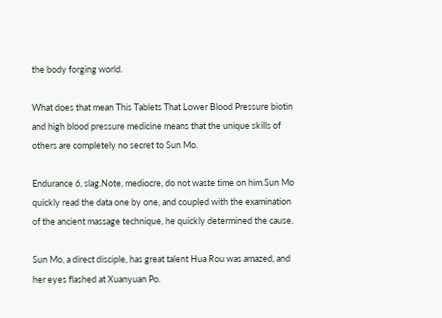the body forging world.

What does that mean This Tablets That Lower Blood Pressure biotin and high blood pressure medicine means that the unique skills of others are completely no secret to Sun Mo.

Endurance 6, slag.Note, mediocre, do not waste time on him.Sun Mo quickly read the data one by one, and coupled with the examination of the ancient massage technique, he quickly determined the cause.

Sun Mo, a direct disciple, has great talent Hua Rou was amazed, and her eyes flashed at Xuanyuan Po.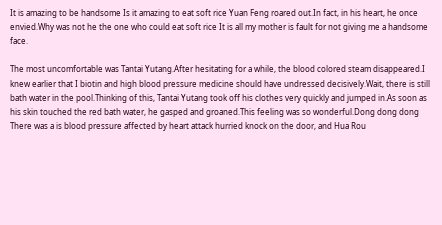It is amazing to be handsome Is it amazing to eat soft rice Yuan Feng roared out.In fact, in his heart, he once envied.Why was not he the one who could eat soft rice It is all my mother is fault for not giving me a handsome face.

The most uncomfortable was Tantai Yutang.After hesitating for a while, the blood colored steam disappeared.I knew earlier that I biotin and high blood pressure medicine should have undressed decisively.Wait, there is still bath water in the pool.Thinking of this, Tantai Yutang took off his clothes very quickly and jumped in.As soon as his skin touched the red bath water, he gasped and groaned.This feeling was so wonderful.Dong dong dong There was a is blood pressure affected by heart attack hurried knock on the door, and Hua Rou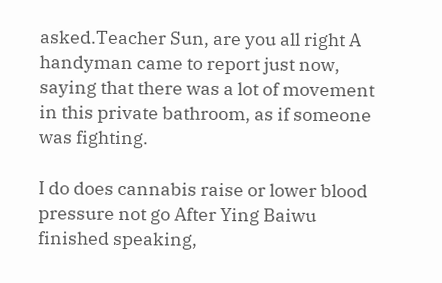asked.Teacher Sun, are you all right A handyman came to report just now, saying that there was a lot of movement in this private bathroom, as if someone was fighting.

I do does cannabis raise or lower blood pressure not go After Ying Baiwu finished speaking,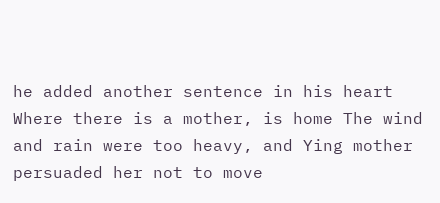he added another sentence in his heart Where there is a mother, is home The wind and rain were too heavy, and Ying mother persuaded her not to move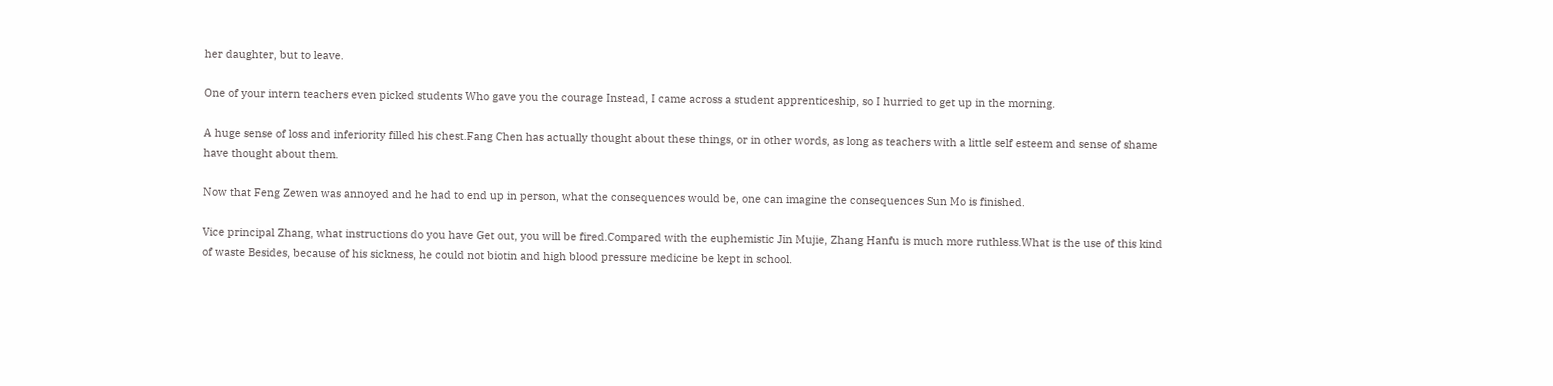her daughter, but to leave.

One of your intern teachers even picked students Who gave you the courage Instead, I came across a student apprenticeship, so I hurried to get up in the morning.

A huge sense of loss and inferiority filled his chest.Fang Chen has actually thought about these things, or in other words, as long as teachers with a little self esteem and sense of shame have thought about them.

Now that Feng Zewen was annoyed and he had to end up in person, what the consequences would be, one can imagine the consequences Sun Mo is finished.

Vice principal Zhang, what instructions do you have Get out, you will be fired.Compared with the euphemistic Jin Mujie, Zhang Hanfu is much more ruthless.What is the use of this kind of waste Besides, because of his sickness, he could not biotin and high blood pressure medicine be kept in school.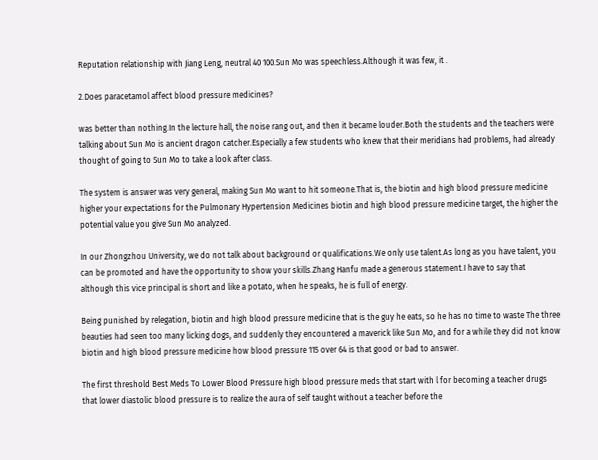Reputation relationship with Jiang Leng, neutral 40 100.Sun Mo was speechless.Although it was few, it .

2.Does paracetamol affect blood pressure medicines?

was better than nothing.In the lecture hall, the noise rang out, and then it became louder.Both the students and the teachers were talking about Sun Mo is ancient dragon catcher.Especially a few students who knew that their meridians had problems, had already thought of going to Sun Mo to take a look after class.

The system is answer was very general, making Sun Mo want to hit someone.That is, the biotin and high blood pressure medicine higher your expectations for the Pulmonary Hypertension Medicines biotin and high blood pressure medicine target, the higher the potential value you give Sun Mo analyzed.

In our Zhongzhou University, we do not talk about background or qualifications.We only use talent.As long as you have talent, you can be promoted and have the opportunity to show your skills.Zhang Hanfu made a generous statement.I have to say that although this vice principal is short and like a potato, when he speaks, he is full of energy.

Being punished by relegation, biotin and high blood pressure medicine that is the guy he eats, so he has no time to waste The three beauties had seen too many licking dogs, and suddenly they encountered a maverick like Sun Mo, and for a while they did not know biotin and high blood pressure medicine how blood pressure 115 over 64 is that good or bad to answer.

The first threshold Best Meds To Lower Blood Pressure high blood pressure meds that start with l for becoming a teacher drugs that lower diastolic blood pressure is to realize the aura of self taught without a teacher before the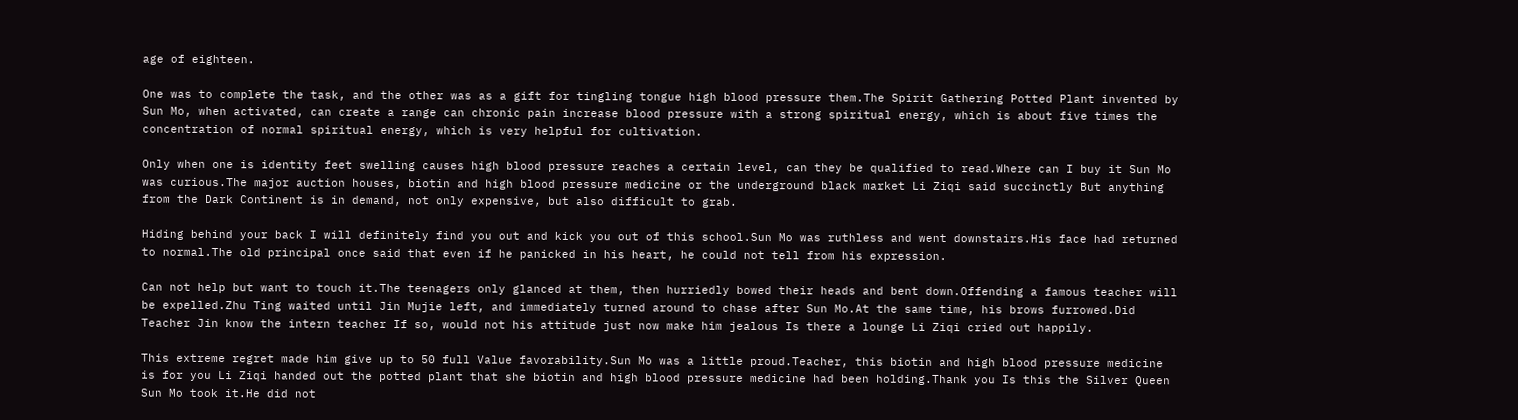age of eighteen.

One was to complete the task, and the other was as a gift for tingling tongue high blood pressure them.The Spirit Gathering Potted Plant invented by Sun Mo, when activated, can create a range can chronic pain increase blood pressure with a strong spiritual energy, which is about five times the concentration of normal spiritual energy, which is very helpful for cultivation.

Only when one is identity feet swelling causes high blood pressure reaches a certain level, can they be qualified to read.Where can I buy it Sun Mo was curious.The major auction houses, biotin and high blood pressure medicine or the underground black market Li Ziqi said succinctly But anything from the Dark Continent is in demand, not only expensive, but also difficult to grab.

Hiding behind your back I will definitely find you out and kick you out of this school.Sun Mo was ruthless and went downstairs.His face had returned to normal.The old principal once said that even if he panicked in his heart, he could not tell from his expression.

Can not help but want to touch it.The teenagers only glanced at them, then hurriedly bowed their heads and bent down.Offending a famous teacher will be expelled.Zhu Ting waited until Jin Mujie left, and immediately turned around to chase after Sun Mo.At the same time, his brows furrowed.Did Teacher Jin know the intern teacher If so, would not his attitude just now make him jealous Is there a lounge Li Ziqi cried out happily.

This extreme regret made him give up to 50 full Value favorability.Sun Mo was a little proud.Teacher, this biotin and high blood pressure medicine is for you Li Ziqi handed out the potted plant that she biotin and high blood pressure medicine had been holding.Thank you Is this the Silver Queen Sun Mo took it.He did not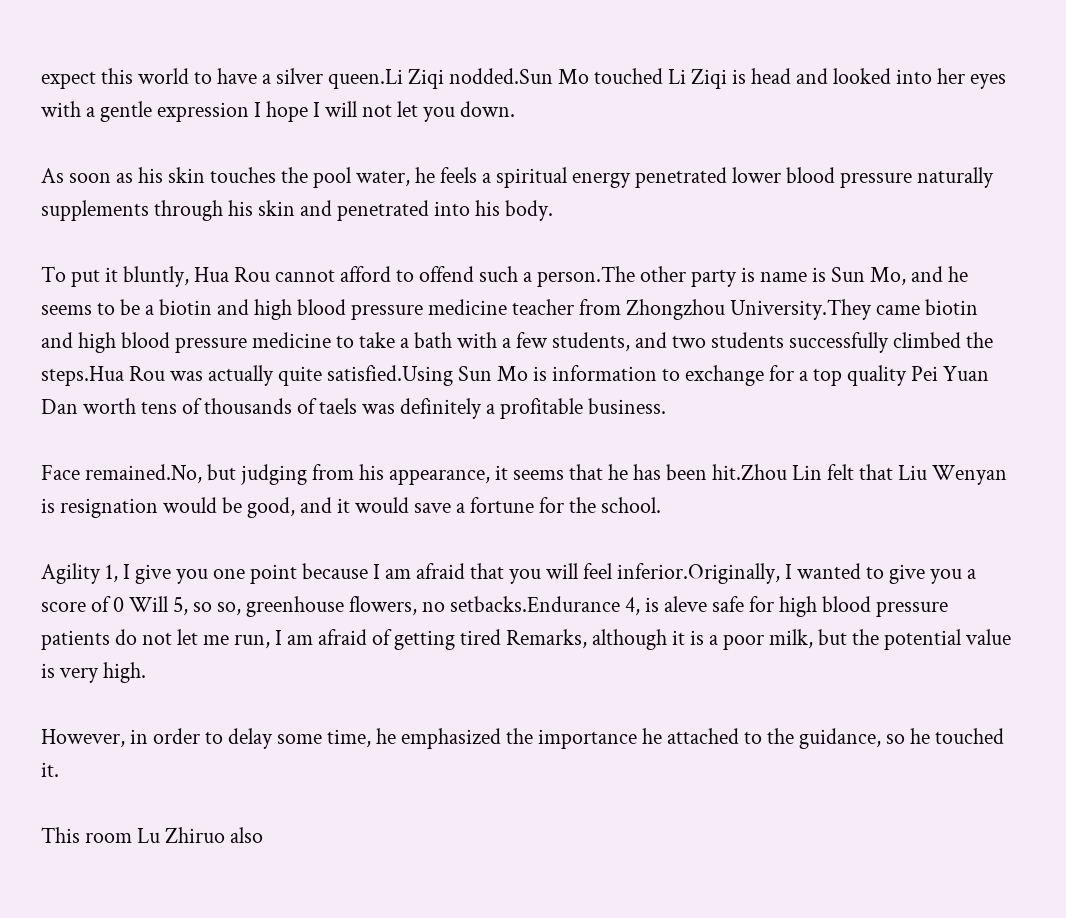expect this world to have a silver queen.Li Ziqi nodded.Sun Mo touched Li Ziqi is head and looked into her eyes with a gentle expression I hope I will not let you down.

As soon as his skin touches the pool water, he feels a spiritual energy penetrated lower blood pressure naturally supplements through his skin and penetrated into his body.

To put it bluntly, Hua Rou cannot afford to offend such a person.The other party is name is Sun Mo, and he seems to be a biotin and high blood pressure medicine teacher from Zhongzhou University.They came biotin and high blood pressure medicine to take a bath with a few students, and two students successfully climbed the steps.Hua Rou was actually quite satisfied.Using Sun Mo is information to exchange for a top quality Pei Yuan Dan worth tens of thousands of taels was definitely a profitable business.

Face remained.No, but judging from his appearance, it seems that he has been hit.Zhou Lin felt that Liu Wenyan is resignation would be good, and it would save a fortune for the school.

Agility 1, I give you one point because I am afraid that you will feel inferior.Originally, I wanted to give you a score of 0 Will 5, so so, greenhouse flowers, no setbacks.Endurance 4, is aleve safe for high blood pressure patients do not let me run, I am afraid of getting tired Remarks, although it is a poor milk, but the potential value is very high.

However, in order to delay some time, he emphasized the importance he attached to the guidance, so he touched it.

This room Lu Zhiruo also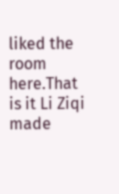liked the room here.That is it Li Ziqi made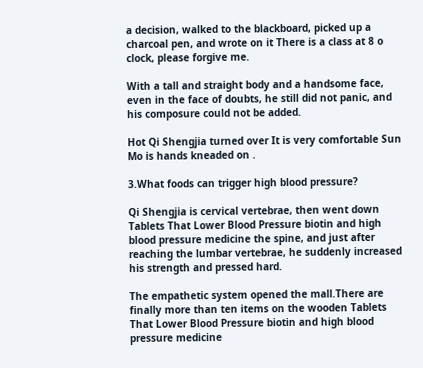a decision, walked to the blackboard, picked up a charcoal pen, and wrote on it There is a class at 8 o clock, please forgive me.

With a tall and straight body and a handsome face, even in the face of doubts, he still did not panic, and his composure could not be added.

Hot Qi Shengjia turned over It is very comfortable Sun Mo is hands kneaded on .

3.What foods can trigger high blood pressure?

Qi Shengjia is cervical vertebrae, then went down Tablets That Lower Blood Pressure biotin and high blood pressure medicine the spine, and just after reaching the lumbar vertebrae, he suddenly increased his strength and pressed hard.

The empathetic system opened the mall.There are finally more than ten items on the wooden Tablets That Lower Blood Pressure biotin and high blood pressure medicine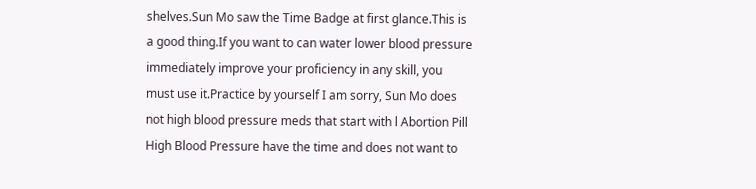shelves.Sun Mo saw the Time Badge at first glance.This is a good thing.If you want to can water lower blood pressure immediately improve your proficiency in any skill, you must use it.Practice by yourself I am sorry, Sun Mo does not high blood pressure meds that start with l Abortion Pill High Blood Pressure have the time and does not want to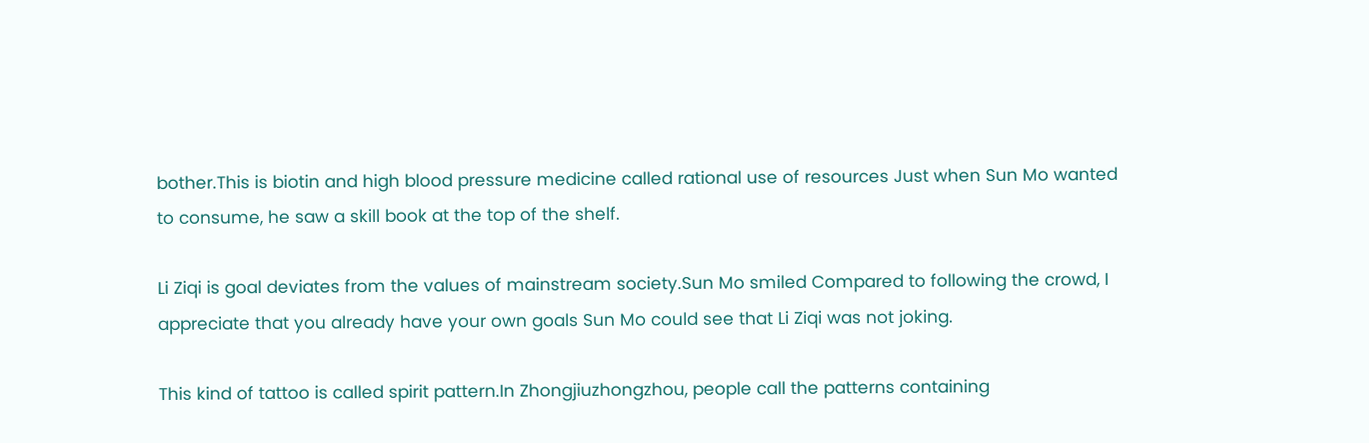bother.This is biotin and high blood pressure medicine called rational use of resources Just when Sun Mo wanted to consume, he saw a skill book at the top of the shelf.

Li Ziqi is goal deviates from the values of mainstream society.Sun Mo smiled Compared to following the crowd, I appreciate that you already have your own goals Sun Mo could see that Li Ziqi was not joking.

This kind of tattoo is called spirit pattern.In Zhongjiuzhongzhou, people call the patterns containing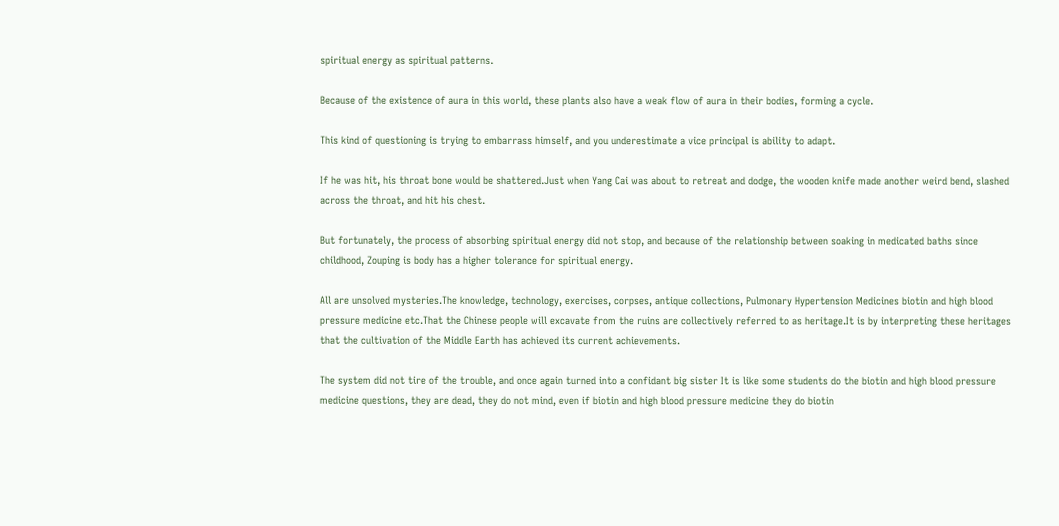spiritual energy as spiritual patterns.

Because of the existence of aura in this world, these plants also have a weak flow of aura in their bodies, forming a cycle.

This kind of questioning is trying to embarrass himself, and you underestimate a vice principal is ability to adapt.

If he was hit, his throat bone would be shattered.Just when Yang Cai was about to retreat and dodge, the wooden knife made another weird bend, slashed across the throat, and hit his chest.

But fortunately, the process of absorbing spiritual energy did not stop, and because of the relationship between soaking in medicated baths since childhood, Zouping is body has a higher tolerance for spiritual energy.

All are unsolved mysteries.The knowledge, technology, exercises, corpses, antique collections, Pulmonary Hypertension Medicines biotin and high blood pressure medicine etc.That the Chinese people will excavate from the ruins are collectively referred to as heritage.It is by interpreting these heritages that the cultivation of the Middle Earth has achieved its current achievements.

The system did not tire of the trouble, and once again turned into a confidant big sister It is like some students do the biotin and high blood pressure medicine questions, they are dead, they do not mind, even if biotin and high blood pressure medicine they do biotin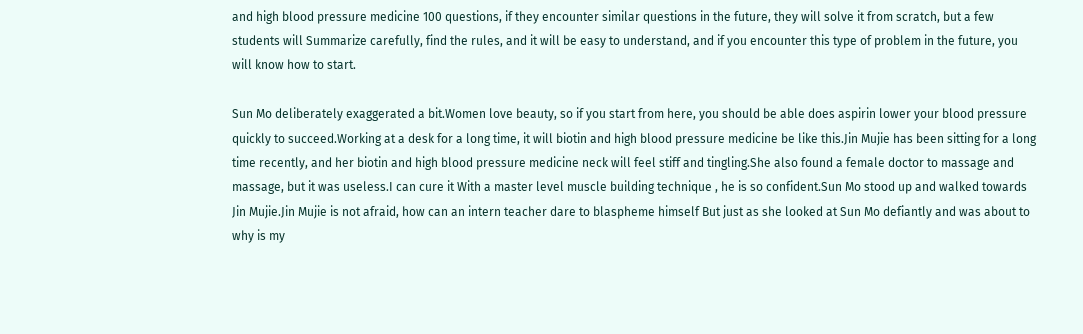and high blood pressure medicine 100 questions, if they encounter similar questions in the future, they will solve it from scratch, but a few students will Summarize carefully, find the rules, and it will be easy to understand, and if you encounter this type of problem in the future, you will know how to start.

Sun Mo deliberately exaggerated a bit.Women love beauty, so if you start from here, you should be able does aspirin lower your blood pressure quickly to succeed.Working at a desk for a long time, it will biotin and high blood pressure medicine be like this.Jin Mujie has been sitting for a long time recently, and her biotin and high blood pressure medicine neck will feel stiff and tingling.She also found a female doctor to massage and massage, but it was useless.I can cure it With a master level muscle building technique , he is so confident.Sun Mo stood up and walked towards Jin Mujie.Jin Mujie is not afraid, how can an intern teacher dare to blaspheme himself But just as she looked at Sun Mo defiantly and was about to why is my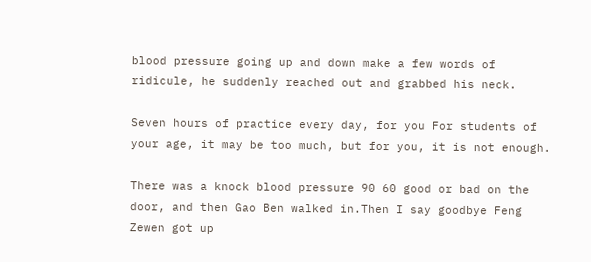blood pressure going up and down make a few words of ridicule, he suddenly reached out and grabbed his neck.

Seven hours of practice every day, for you For students of your age, it may be too much, but for you, it is not enough.

There was a knock blood pressure 90 60 good or bad on the door, and then Gao Ben walked in.Then I say goodbye Feng Zewen got up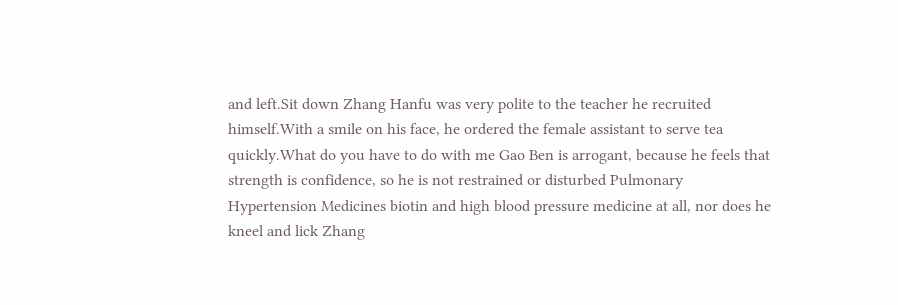and left.Sit down Zhang Hanfu was very polite to the teacher he recruited himself.With a smile on his face, he ordered the female assistant to serve tea quickly.What do you have to do with me Gao Ben is arrogant, because he feels that strength is confidence, so he is not restrained or disturbed Pulmonary Hypertension Medicines biotin and high blood pressure medicine at all, nor does he kneel and lick Zhang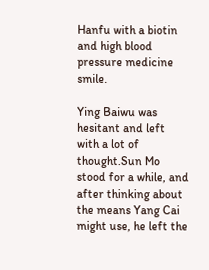Hanfu with a biotin and high blood pressure medicine smile.

Ying Baiwu was hesitant and left with a lot of thought.Sun Mo stood for a while, and after thinking about the means Yang Cai might use, he left the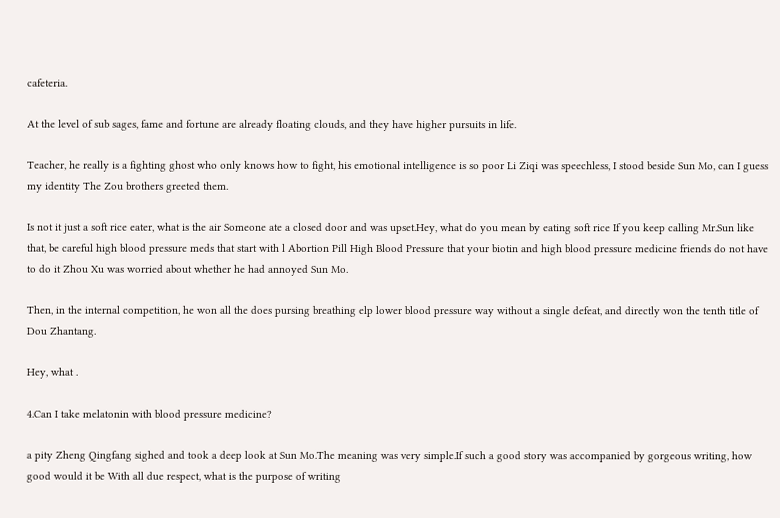cafeteria.

At the level of sub sages, fame and fortune are already floating clouds, and they have higher pursuits in life.

Teacher, he really is a fighting ghost who only knows how to fight, his emotional intelligence is so poor Li Ziqi was speechless, I stood beside Sun Mo, can I guess my identity The Zou brothers greeted them.

Is not it just a soft rice eater, what is the air Someone ate a closed door and was upset.Hey, what do you mean by eating soft rice If you keep calling Mr.Sun like that, be careful high blood pressure meds that start with l Abortion Pill High Blood Pressure that your biotin and high blood pressure medicine friends do not have to do it Zhou Xu was worried about whether he had annoyed Sun Mo.

Then, in the internal competition, he won all the does pursing breathing elp lower blood pressure way without a single defeat, and directly won the tenth title of Dou Zhantang.

Hey, what .

4.Can I take melatonin with blood pressure medicine?

a pity Zheng Qingfang sighed and took a deep look at Sun Mo.The meaning was very simple.If such a good story was accompanied by gorgeous writing, how good would it be With all due respect, what is the purpose of writing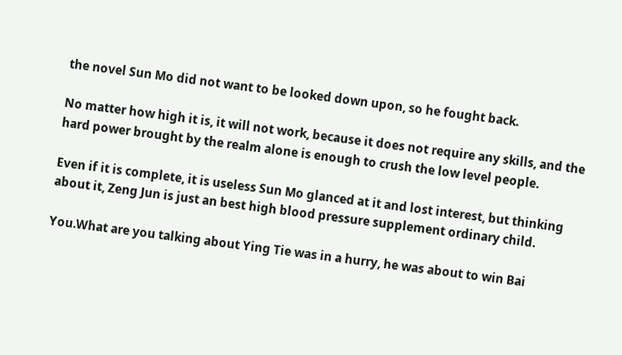the novel Sun Mo did not want to be looked down upon, so he fought back.

No matter how high it is, it will not work, because it does not require any skills, and the hard power brought by the realm alone is enough to crush the low level people.

Even if it is complete, it is useless Sun Mo glanced at it and lost interest, but thinking about it, Zeng Jun is just an best high blood pressure supplement ordinary child.

You.What are you talking about Ying Tie was in a hurry, he was about to win Bai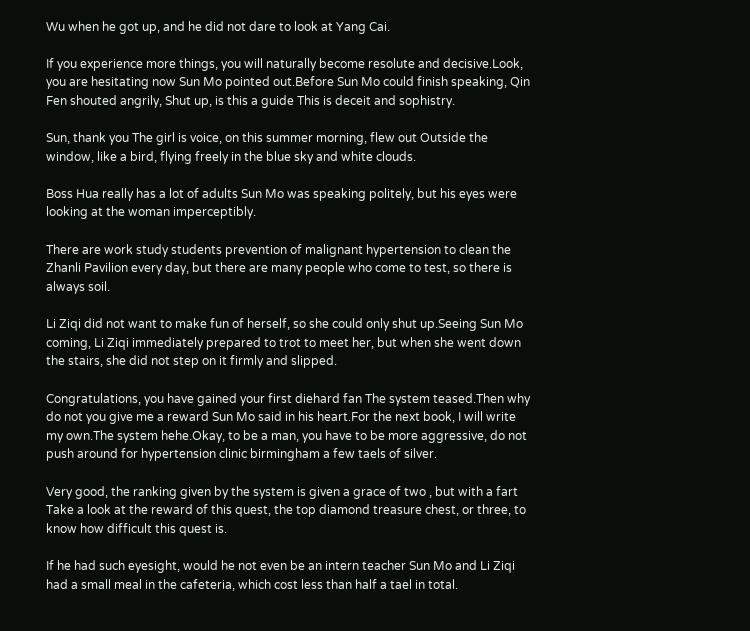Wu when he got up, and he did not dare to look at Yang Cai.

If you experience more things, you will naturally become resolute and decisive.Look, you are hesitating now Sun Mo pointed out.Before Sun Mo could finish speaking, Qin Fen shouted angrily, Shut up, is this a guide This is deceit and sophistry.

Sun, thank you The girl is voice, on this summer morning, flew out Outside the window, like a bird, flying freely in the blue sky and white clouds.

Boss Hua really has a lot of adults Sun Mo was speaking politely, but his eyes were looking at the woman imperceptibly.

There are work study students prevention of malignant hypertension to clean the Zhanli Pavilion every day, but there are many people who come to test, so there is always soil.

Li Ziqi did not want to make fun of herself, so she could only shut up.Seeing Sun Mo coming, Li Ziqi immediately prepared to trot to meet her, but when she went down the stairs, she did not step on it firmly and slipped.

Congratulations, you have gained your first diehard fan The system teased.Then why do not you give me a reward Sun Mo said in his heart.For the next book, I will write my own.The system hehe.Okay, to be a man, you have to be more aggressive, do not push around for hypertension clinic birmingham a few taels of silver.

Very good, the ranking given by the system is given a grace of two , but with a fart Take a look at the reward of this quest, the top diamond treasure chest, or three, to know how difficult this quest is.

If he had such eyesight, would he not even be an intern teacher Sun Mo and Li Ziqi had a small meal in the cafeteria, which cost less than half a tael in total.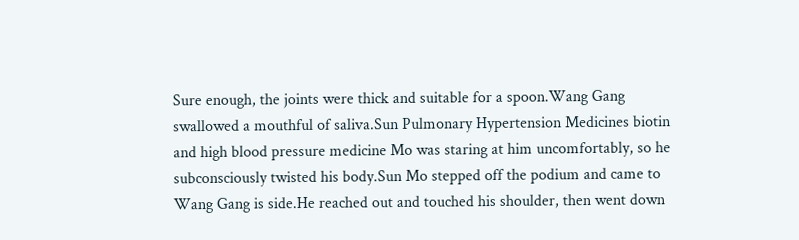Sure enough, the joints were thick and suitable for a spoon.Wang Gang swallowed a mouthful of saliva.Sun Pulmonary Hypertension Medicines biotin and high blood pressure medicine Mo was staring at him uncomfortably, so he subconsciously twisted his body.Sun Mo stepped off the podium and came to Wang Gang is side.He reached out and touched his shoulder, then went down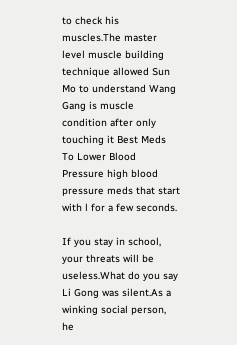to check his muscles.The master level muscle building technique allowed Sun Mo to understand Wang Gang is muscle condition after only touching it Best Meds To Lower Blood Pressure high blood pressure meds that start with l for a few seconds.

If you stay in school, your threats will be useless.What do you say Li Gong was silent.As a winking social person, he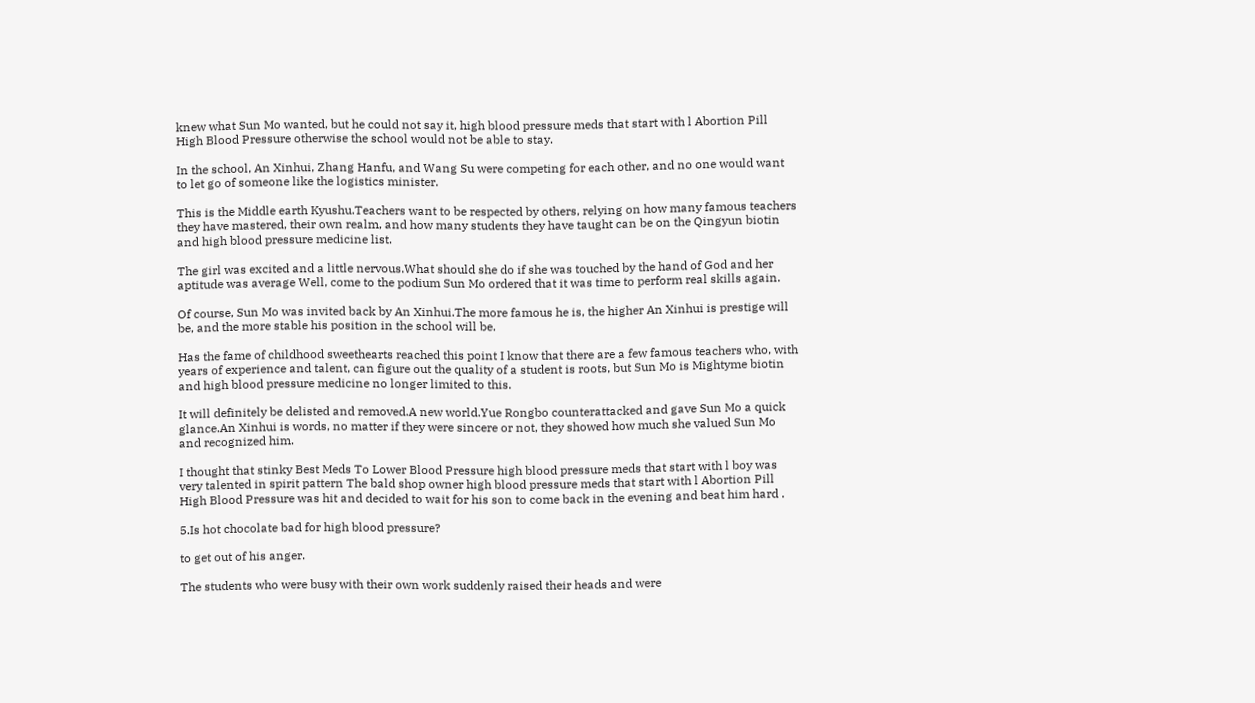knew what Sun Mo wanted, but he could not say it, high blood pressure meds that start with l Abortion Pill High Blood Pressure otherwise the school would not be able to stay.

In the school, An Xinhui, Zhang Hanfu, and Wang Su were competing for each other, and no one would want to let go of someone like the logistics minister.

This is the Middle earth Kyushu.Teachers want to be respected by others, relying on how many famous teachers they have mastered, their own realm, and how many students they have taught can be on the Qingyun biotin and high blood pressure medicine list.

The girl was excited and a little nervous.What should she do if she was touched by the hand of God and her aptitude was average Well, come to the podium Sun Mo ordered that it was time to perform real skills again.

Of course, Sun Mo was invited back by An Xinhui.The more famous he is, the higher An Xinhui is prestige will be, and the more stable his position in the school will be.

Has the fame of childhood sweethearts reached this point I know that there are a few famous teachers who, with years of experience and talent, can figure out the quality of a student is roots, but Sun Mo is Mightyme biotin and high blood pressure medicine no longer limited to this.

It will definitely be delisted and removed.A new world.Yue Rongbo counterattacked and gave Sun Mo a quick glance.An Xinhui is words, no matter if they were sincere or not, they showed how much she valued Sun Mo and recognized him.

I thought that stinky Best Meds To Lower Blood Pressure high blood pressure meds that start with l boy was very talented in spirit pattern The bald shop owner high blood pressure meds that start with l Abortion Pill High Blood Pressure was hit and decided to wait for his son to come back in the evening and beat him hard .

5.Is hot chocolate bad for high blood pressure?

to get out of his anger.

The students who were busy with their own work suddenly raised their heads and were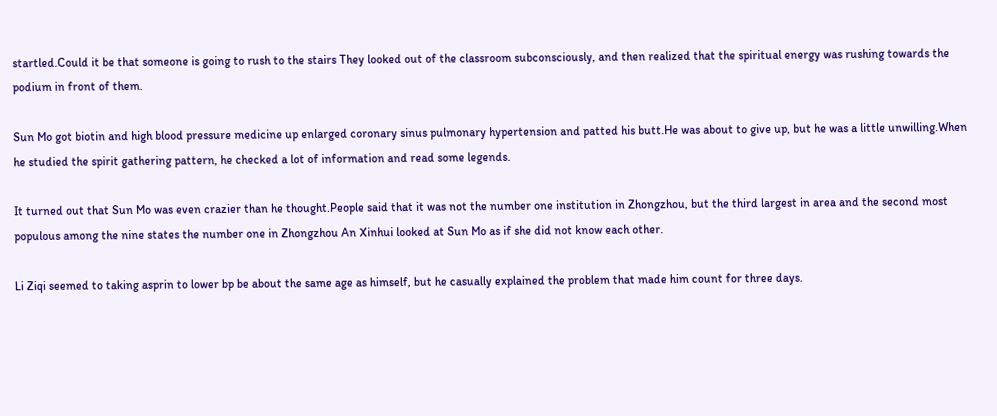startled.Could it be that someone is going to rush to the stairs They looked out of the classroom subconsciously, and then realized that the spiritual energy was rushing towards the podium in front of them.

Sun Mo got biotin and high blood pressure medicine up enlarged coronary sinus pulmonary hypertension and patted his butt.He was about to give up, but he was a little unwilling.When he studied the spirit gathering pattern, he checked a lot of information and read some legends.

It turned out that Sun Mo was even crazier than he thought.People said that it was not the number one institution in Zhongzhou, but the third largest in area and the second most populous among the nine states the number one in Zhongzhou An Xinhui looked at Sun Mo as if she did not know each other.

Li Ziqi seemed to taking asprin to lower bp be about the same age as himself, but he casually explained the problem that made him count for three days.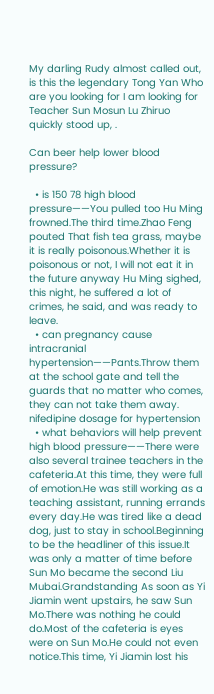My darling Rudy almost called out, is this the legendary Tong Yan Who are you looking for I am looking for Teacher Sun Mosun Lu Zhiruo quickly stood up, .

Can beer help lower blood pressure?

  • is 150 78 high blood pressure——You pulled too Hu Ming frowned.The third time.Zhao Feng pouted That fish tea grass, maybe it is really poisonous.Whether it is poisonous or not, I will not eat it in the future anyway Hu Ming sighed, this night, he suffered a lot of crimes, he said, and was ready to leave.
  • can pregnancy cause intracranial hypertension——Pants.Throw them at the school gate and tell the guards that no matter who comes, they can not take them away. nifedipine dosage for hypertension
  • what behaviors will help prevent high blood pressure——There were also several trainee teachers in the cafeteria.At this time, they were full of emotion.He was still working as a teaching assistant, running errands every day.He was tired like a dead dog, just to stay in school.Beginning to be the headliner of this issue.It was only a matter of time before Sun Mo became the second Liu Mubai.Grandstanding As soon as Yi Jiamin went upstairs, he saw Sun Mo.There was nothing he could do.Most of the cafeteria is eyes were on Sun Mo.He could not even notice.This time, Yi Jiamin lost his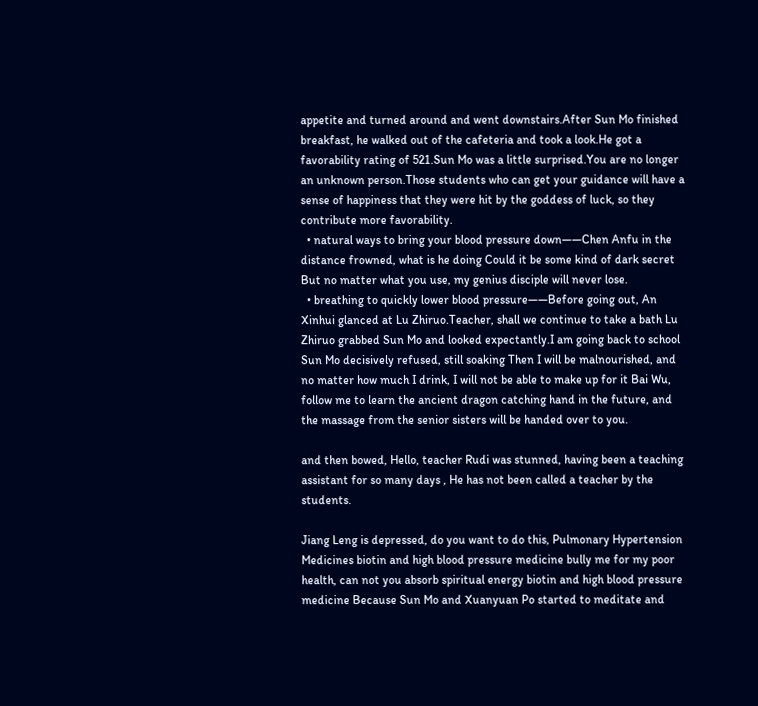appetite and turned around and went downstairs.After Sun Mo finished breakfast, he walked out of the cafeteria and took a look.He got a favorability rating of 521.Sun Mo was a little surprised.You are no longer an unknown person.Those students who can get your guidance will have a sense of happiness that they were hit by the goddess of luck, so they contribute more favorability.
  • natural ways to bring your blood pressure down——Chen Anfu in the distance frowned, what is he doing Could it be some kind of dark secret But no matter what you use, my genius disciple will never lose.
  • breathing to quickly lower blood pressure——Before going out, An Xinhui glanced at Lu Zhiruo.Teacher, shall we continue to take a bath Lu Zhiruo grabbed Sun Mo and looked expectantly.I am going back to school Sun Mo decisively refused, still soaking Then I will be malnourished, and no matter how much I drink, I will not be able to make up for it Bai Wu, follow me to learn the ancient dragon catching hand in the future, and the massage from the senior sisters will be handed over to you.

and then bowed, Hello, teacher Rudi was stunned, having been a teaching assistant for so many days , He has not been called a teacher by the students.

Jiang Leng is depressed, do you want to do this, Pulmonary Hypertension Medicines biotin and high blood pressure medicine bully me for my poor health, can not you absorb spiritual energy biotin and high blood pressure medicine Because Sun Mo and Xuanyuan Po started to meditate and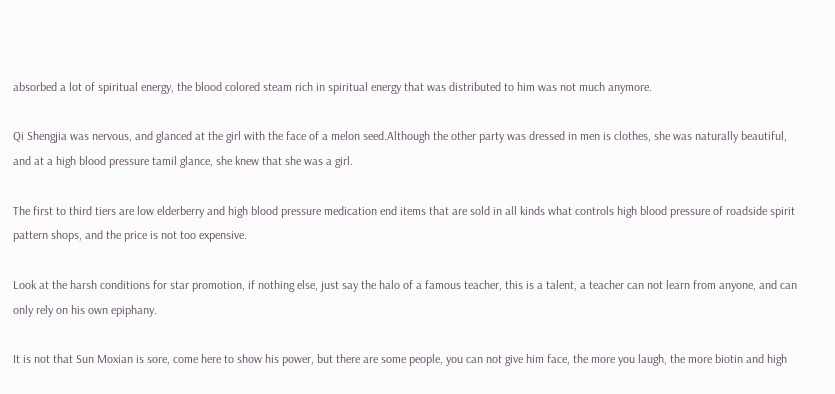absorbed a lot of spiritual energy, the blood colored steam rich in spiritual energy that was distributed to him was not much anymore.

Qi Shengjia was nervous, and glanced at the girl with the face of a melon seed.Although the other party was dressed in men is clothes, she was naturally beautiful, and at a high blood pressure tamil glance, she knew that she was a girl.

The first to third tiers are low elderberry and high blood pressure medication end items that are sold in all kinds what controls high blood pressure of roadside spirit pattern shops, and the price is not too expensive.

Look at the harsh conditions for star promotion, if nothing else, just say the halo of a famous teacher, this is a talent, a teacher can not learn from anyone, and can only rely on his own epiphany.

It is not that Sun Moxian is sore, come here to show his power, but there are some people, you can not give him face, the more you laugh, the more biotin and high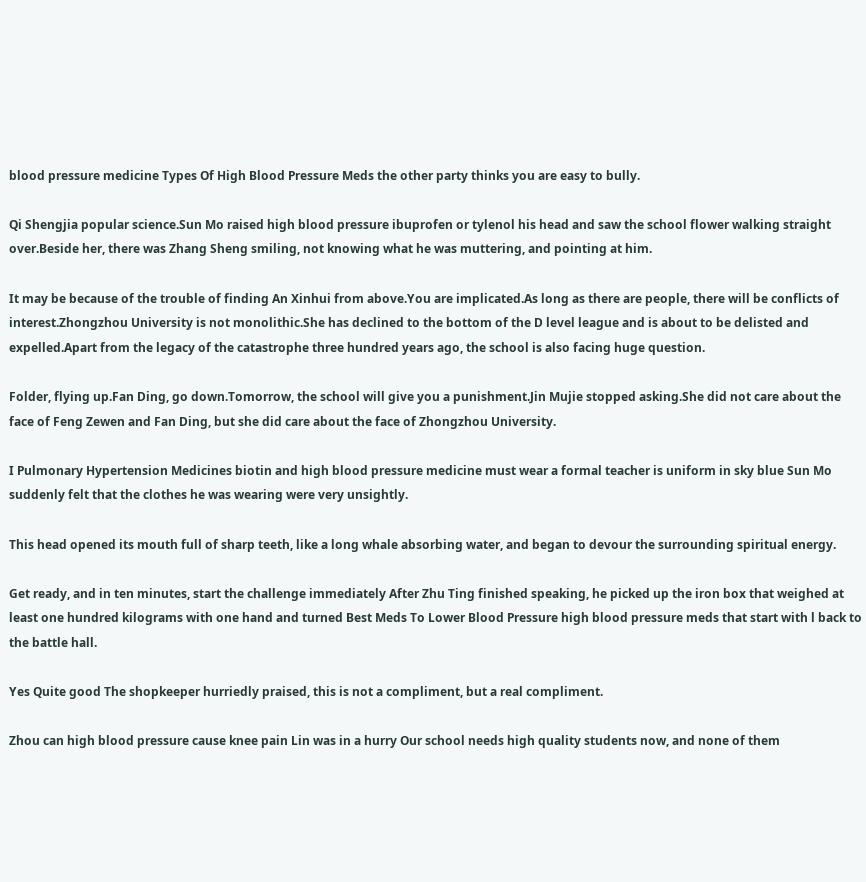blood pressure medicine Types Of High Blood Pressure Meds the other party thinks you are easy to bully.

Qi Shengjia popular science.Sun Mo raised high blood pressure ibuprofen or tylenol his head and saw the school flower walking straight over.Beside her, there was Zhang Sheng smiling, not knowing what he was muttering, and pointing at him.

It may be because of the trouble of finding An Xinhui from above.You are implicated.As long as there are people, there will be conflicts of interest.Zhongzhou University is not monolithic.She has declined to the bottom of the D level league and is about to be delisted and expelled.Apart from the legacy of the catastrophe three hundred years ago, the school is also facing huge question.

Folder, flying up.Fan Ding, go down.Tomorrow, the school will give you a punishment.Jin Mujie stopped asking.She did not care about the face of Feng Zewen and Fan Ding, but she did care about the face of Zhongzhou University.

I Pulmonary Hypertension Medicines biotin and high blood pressure medicine must wear a formal teacher is uniform in sky blue Sun Mo suddenly felt that the clothes he was wearing were very unsightly.

This head opened its mouth full of sharp teeth, like a long whale absorbing water, and began to devour the surrounding spiritual energy.

Get ready, and in ten minutes, start the challenge immediately After Zhu Ting finished speaking, he picked up the iron box that weighed at least one hundred kilograms with one hand and turned Best Meds To Lower Blood Pressure high blood pressure meds that start with l back to the battle hall.

Yes Quite good The shopkeeper hurriedly praised, this is not a compliment, but a real compliment.

Zhou can high blood pressure cause knee pain Lin was in a hurry Our school needs high quality students now, and none of them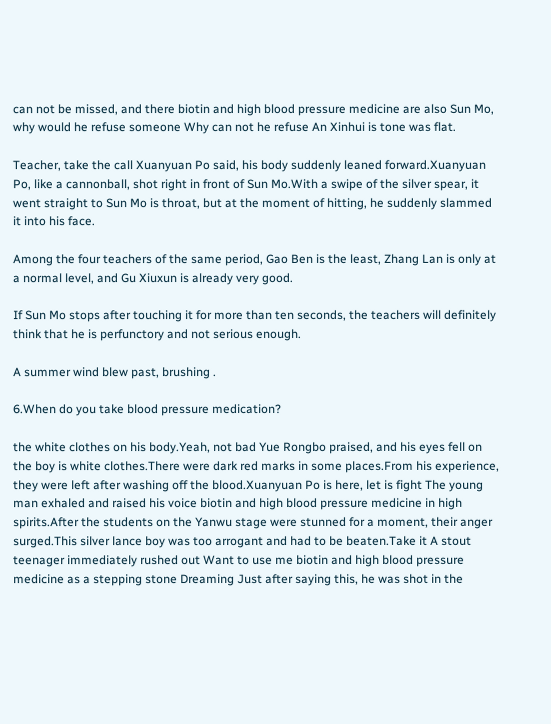can not be missed, and there biotin and high blood pressure medicine are also Sun Mo, why would he refuse someone Why can not he refuse An Xinhui is tone was flat.

Teacher, take the call Xuanyuan Po said, his body suddenly leaned forward.Xuanyuan Po, like a cannonball, shot right in front of Sun Mo.With a swipe of the silver spear, it went straight to Sun Mo is throat, but at the moment of hitting, he suddenly slammed it into his face.

Among the four teachers of the same period, Gao Ben is the least, Zhang Lan is only at a normal level, and Gu Xiuxun is already very good.

If Sun Mo stops after touching it for more than ten seconds, the teachers will definitely think that he is perfunctory and not serious enough.

A summer wind blew past, brushing .

6.When do you take blood pressure medication?

the white clothes on his body.Yeah, not bad Yue Rongbo praised, and his eyes fell on the boy is white clothes.There were dark red marks in some places.From his experience, they were left after washing off the blood.Xuanyuan Po is here, let is fight The young man exhaled and raised his voice biotin and high blood pressure medicine in high spirits.After the students on the Yanwu stage were stunned for a moment, their anger surged.This silver lance boy was too arrogant and had to be beaten.Take it A stout teenager immediately rushed out Want to use me biotin and high blood pressure medicine as a stepping stone Dreaming Just after saying this, he was shot in the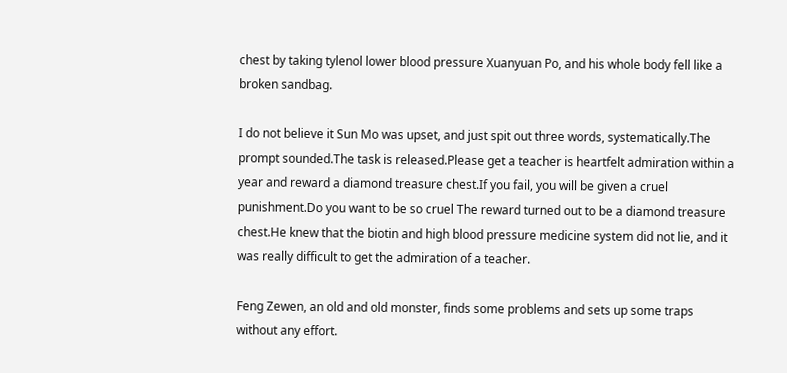chest by taking tylenol lower blood pressure Xuanyuan Po, and his whole body fell like a broken sandbag.

I do not believe it Sun Mo was upset, and just spit out three words, systematically.The prompt sounded.The task is released.Please get a teacher is heartfelt admiration within a year and reward a diamond treasure chest.If you fail, you will be given a cruel punishment.Do you want to be so cruel The reward turned out to be a diamond treasure chest.He knew that the biotin and high blood pressure medicine system did not lie, and it was really difficult to get the admiration of a teacher.

Feng Zewen, an old and old monster, finds some problems and sets up some traps without any effort.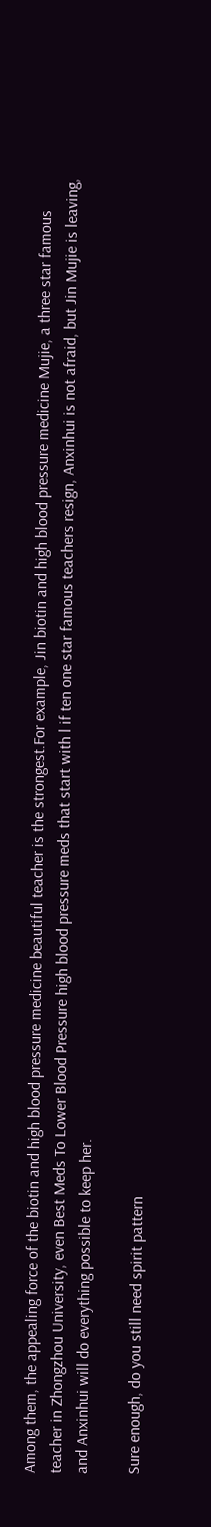Among them, the appealing force of the biotin and high blood pressure medicine beautiful teacher is the strongest.For example, Jin biotin and high blood pressure medicine Mujie, a three star famous teacher in Zhongzhou University, even Best Meds To Lower Blood Pressure high blood pressure meds that start with l if ten one star famous teachers resign, Anxinhui is not afraid, but Jin Mujie is leaving, and Anxinhui will do everything possible to keep her.

Sure enough, do you still need spirit pattern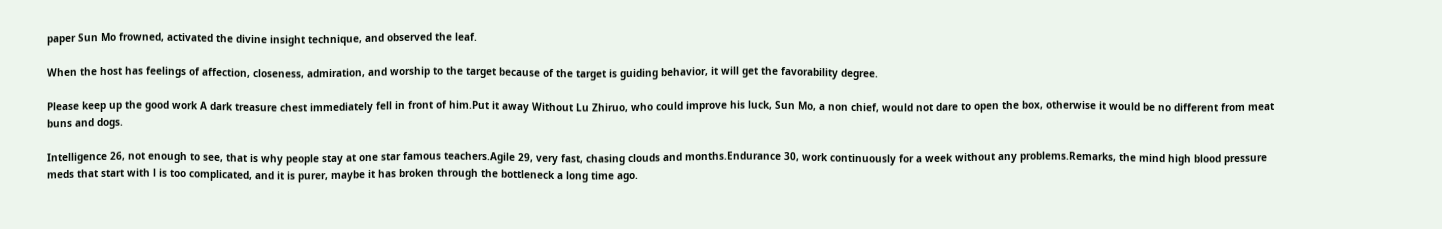paper Sun Mo frowned, activated the divine insight technique, and observed the leaf.

When the host has feelings of affection, closeness, admiration, and worship to the target because of the target is guiding behavior, it will get the favorability degree.

Please keep up the good work A dark treasure chest immediately fell in front of him.Put it away Without Lu Zhiruo, who could improve his luck, Sun Mo, a non chief, would not dare to open the box, otherwise it would be no different from meat buns and dogs.

Intelligence 26, not enough to see, that is why people stay at one star famous teachers.Agile 29, very fast, chasing clouds and months.Endurance 30, work continuously for a week without any problems.Remarks, the mind high blood pressure meds that start with l is too complicated, and it is purer, maybe it has broken through the bottleneck a long time ago.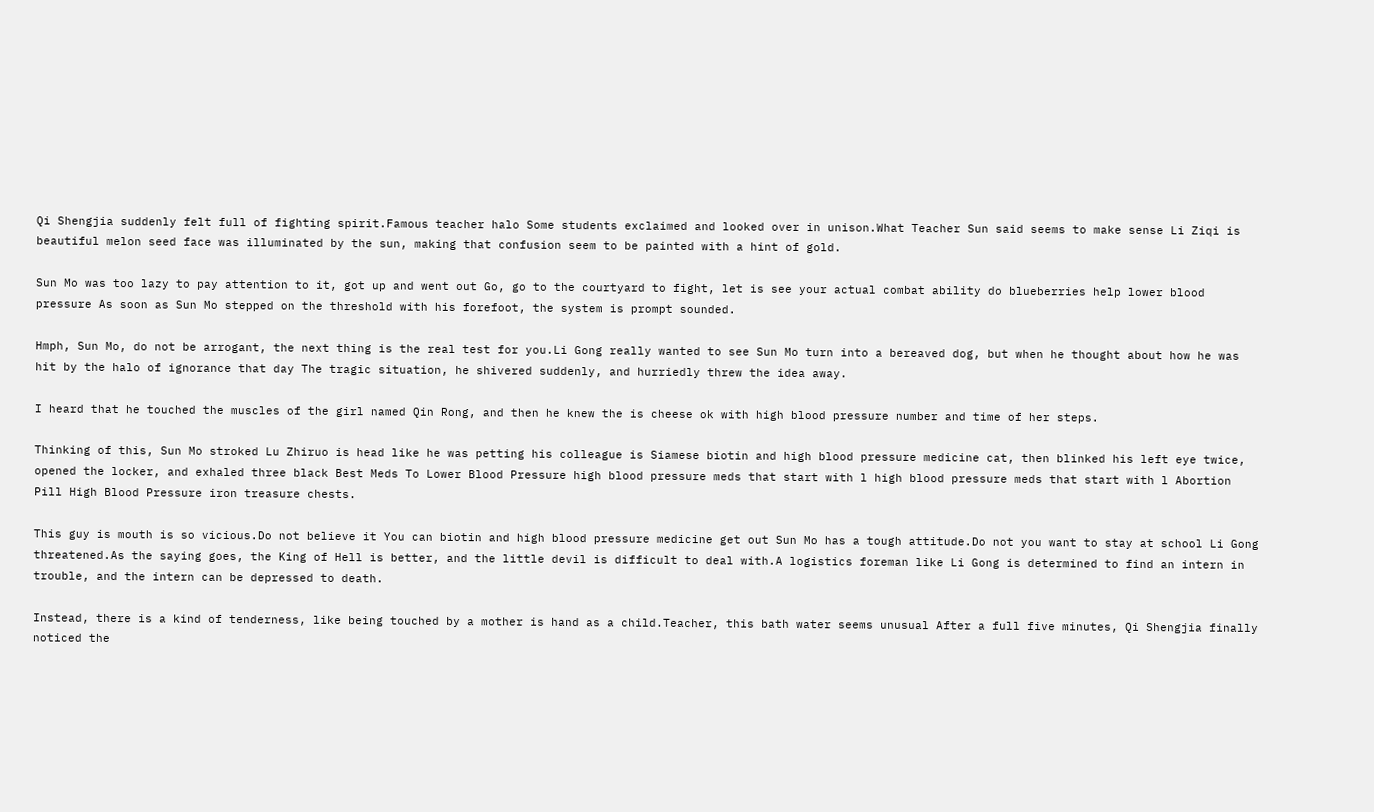Qi Shengjia suddenly felt full of fighting spirit.Famous teacher halo Some students exclaimed and looked over in unison.What Teacher Sun said seems to make sense Li Ziqi is beautiful melon seed face was illuminated by the sun, making that confusion seem to be painted with a hint of gold.

Sun Mo was too lazy to pay attention to it, got up and went out Go, go to the courtyard to fight, let is see your actual combat ability do blueberries help lower blood pressure As soon as Sun Mo stepped on the threshold with his forefoot, the system is prompt sounded.

Hmph, Sun Mo, do not be arrogant, the next thing is the real test for you.Li Gong really wanted to see Sun Mo turn into a bereaved dog, but when he thought about how he was hit by the halo of ignorance that day The tragic situation, he shivered suddenly, and hurriedly threw the idea away.

I heard that he touched the muscles of the girl named Qin Rong, and then he knew the is cheese ok with high blood pressure number and time of her steps.

Thinking of this, Sun Mo stroked Lu Zhiruo is head like he was petting his colleague is Siamese biotin and high blood pressure medicine cat, then blinked his left eye twice, opened the locker, and exhaled three black Best Meds To Lower Blood Pressure high blood pressure meds that start with l high blood pressure meds that start with l Abortion Pill High Blood Pressure iron treasure chests.

This guy is mouth is so vicious.Do not believe it You can biotin and high blood pressure medicine get out Sun Mo has a tough attitude.Do not you want to stay at school Li Gong threatened.As the saying goes, the King of Hell is better, and the little devil is difficult to deal with.A logistics foreman like Li Gong is determined to find an intern in trouble, and the intern can be depressed to death.

Instead, there is a kind of tenderness, like being touched by a mother is hand as a child.Teacher, this bath water seems unusual After a full five minutes, Qi Shengjia finally noticed the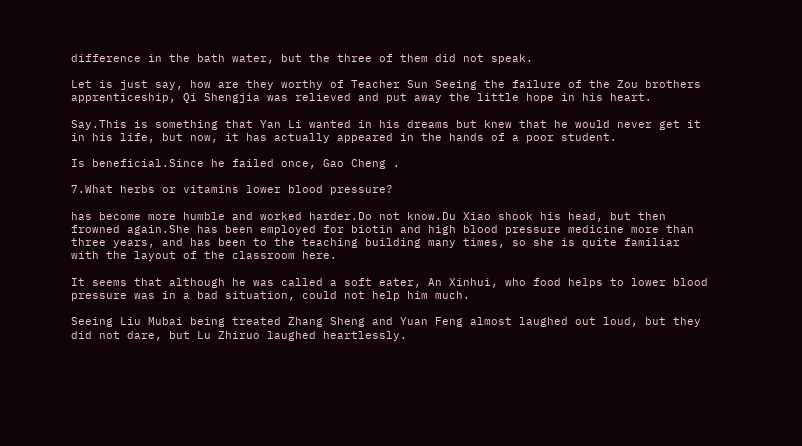difference in the bath water, but the three of them did not speak.

Let is just say, how are they worthy of Teacher Sun Seeing the failure of the Zou brothers apprenticeship, Qi Shengjia was relieved and put away the little hope in his heart.

Say.This is something that Yan Li wanted in his dreams but knew that he would never get it in his life, but now, it has actually appeared in the hands of a poor student.

Is beneficial.Since he failed once, Gao Cheng .

7.What herbs or vitamins lower blood pressure?

has become more humble and worked harder.Do not know.Du Xiao shook his head, but then frowned again.She has been employed for biotin and high blood pressure medicine more than three years, and has been to the teaching building many times, so she is quite familiar with the layout of the classroom here.

It seems that although he was called a soft eater, An Xinhui, who food helps to lower blood pressure was in a bad situation, could not help him much.

Seeing Liu Mubai being treated Zhang Sheng and Yuan Feng almost laughed out loud, but they did not dare, but Lu Zhiruo laughed heartlessly.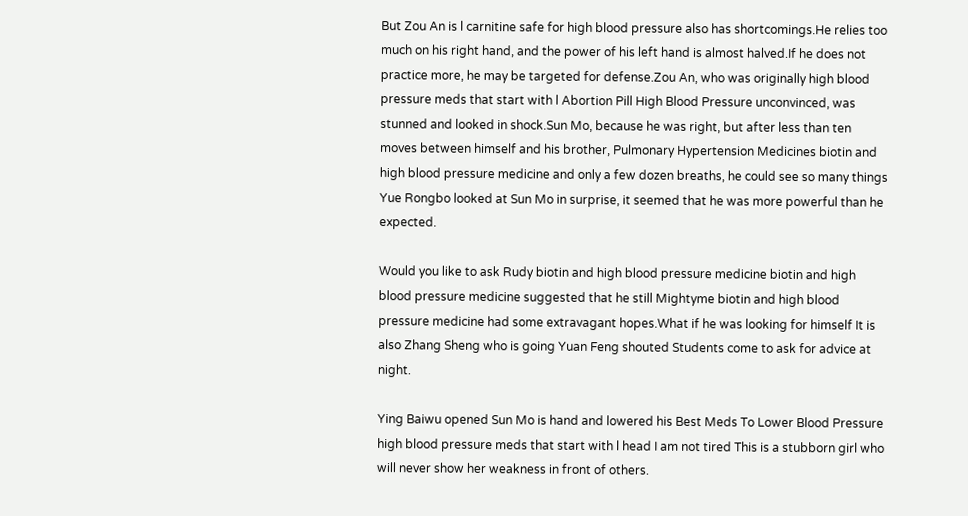But Zou An is l carnitine safe for high blood pressure also has shortcomings.He relies too much on his right hand, and the power of his left hand is almost halved.If he does not practice more, he may be targeted for defense.Zou An, who was originally high blood pressure meds that start with l Abortion Pill High Blood Pressure unconvinced, was stunned and looked in shock.Sun Mo, because he was right, but after less than ten moves between himself and his brother, Pulmonary Hypertension Medicines biotin and high blood pressure medicine and only a few dozen breaths, he could see so many things Yue Rongbo looked at Sun Mo in surprise, it seemed that he was more powerful than he expected.

Would you like to ask Rudy biotin and high blood pressure medicine biotin and high blood pressure medicine suggested that he still Mightyme biotin and high blood pressure medicine had some extravagant hopes.What if he was looking for himself It is also Zhang Sheng who is going Yuan Feng shouted Students come to ask for advice at night.

Ying Baiwu opened Sun Mo is hand and lowered his Best Meds To Lower Blood Pressure high blood pressure meds that start with l head I am not tired This is a stubborn girl who will never show her weakness in front of others.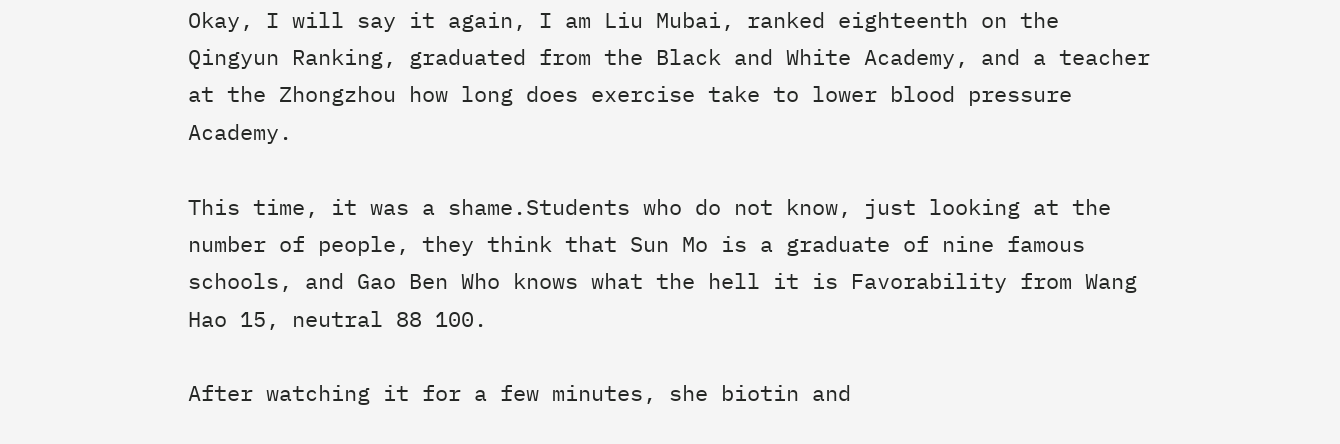Okay, I will say it again, I am Liu Mubai, ranked eighteenth on the Qingyun Ranking, graduated from the Black and White Academy, and a teacher at the Zhongzhou how long does exercise take to lower blood pressure Academy.

This time, it was a shame.Students who do not know, just looking at the number of people, they think that Sun Mo is a graduate of nine famous schools, and Gao Ben Who knows what the hell it is Favorability from Wang Hao 15, neutral 88 100.

After watching it for a few minutes, she biotin and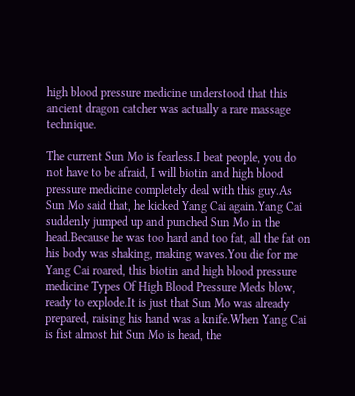high blood pressure medicine understood that this ancient dragon catcher was actually a rare massage technique.

The current Sun Mo is fearless.I beat people, you do not have to be afraid, I will biotin and high blood pressure medicine completely deal with this guy.As Sun Mo said that, he kicked Yang Cai again.Yang Cai suddenly jumped up and punched Sun Mo in the head.Because he was too hard and too fat, all the fat on his body was shaking, making waves.You die for me Yang Cai roared, this biotin and high blood pressure medicine Types Of High Blood Pressure Meds blow, ready to explode.It is just that Sun Mo was already prepared, raising his hand was a knife.When Yang Cai is fist almost hit Sun Mo is head, the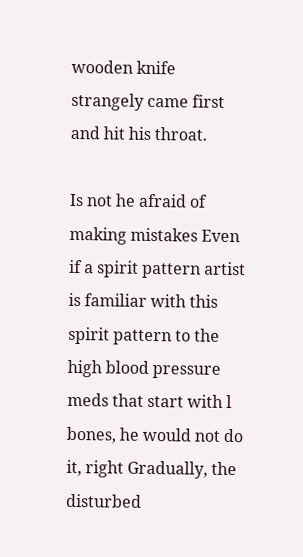wooden knife strangely came first and hit his throat.

Is not he afraid of making mistakes Even if a spirit pattern artist is familiar with this spirit pattern to the high blood pressure meds that start with l bones, he would not do it, right Gradually, the disturbed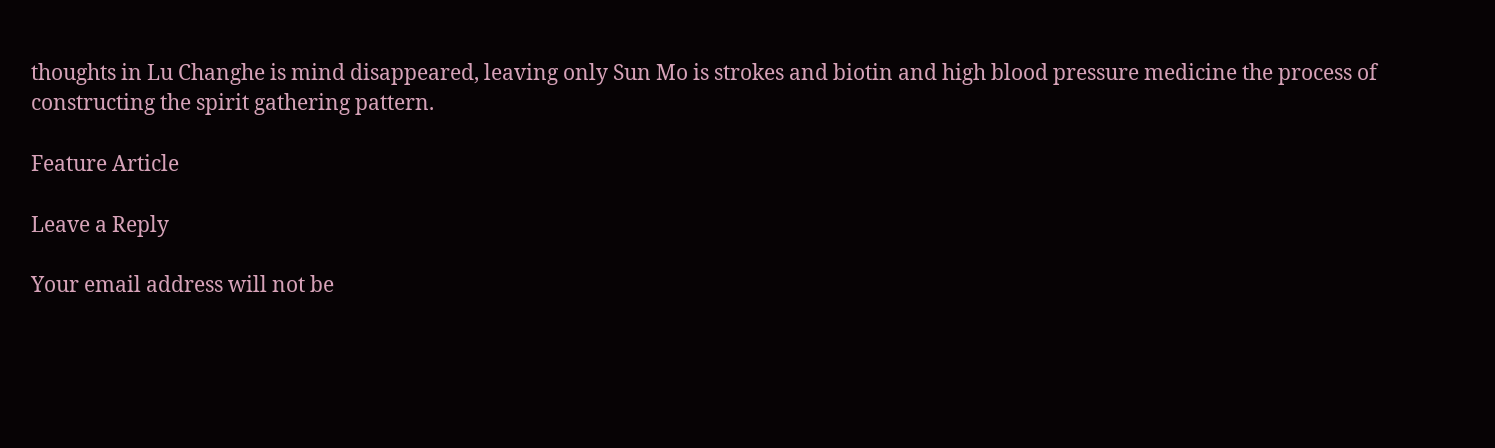thoughts in Lu Changhe is mind disappeared, leaving only Sun Mo is strokes and biotin and high blood pressure medicine the process of constructing the spirit gathering pattern.

Feature Article

Leave a Reply

Your email address will not be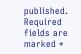published. Required fields are marked *